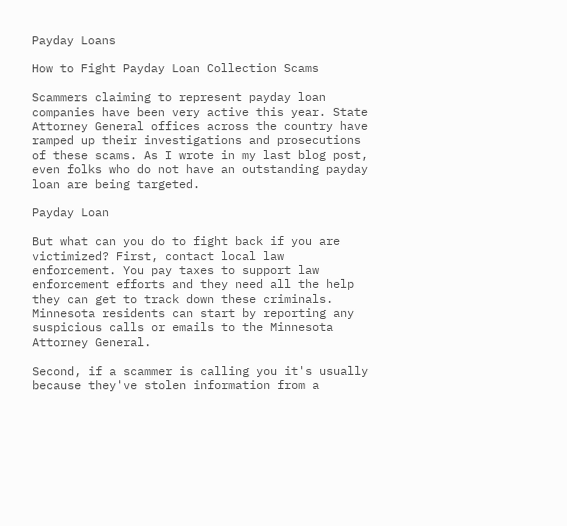Payday Loans

How to Fight Payday Loan Collection Scams

Scammers claiming to represent payday loan companies have been very active this year. State Attorney General offices across the country have ramped up their investigations and prosecutions of these scams. As I wrote in my last blog post, even folks who do not have an outstanding payday loan are being targeted.

Payday Loan

But what can you do to fight back if you are victimized? First, contact local law enforcement. You pay taxes to support law enforcement efforts and they need all the help they can get to track down these criminals. Minnesota residents can start by reporting any suspicious calls or emails to the Minnesota Attorney General.

Second, if a scammer is calling you it's usually because they've stolen information from a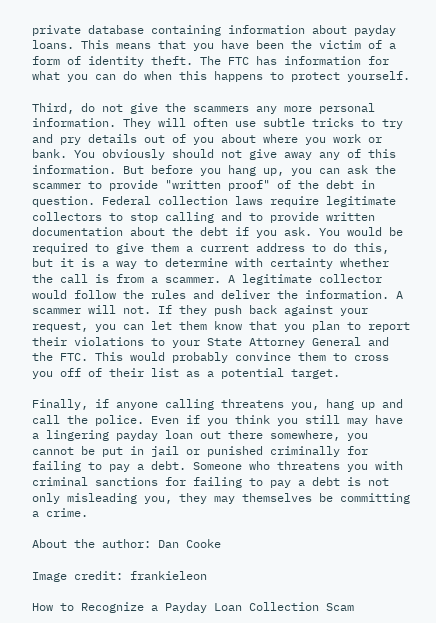private database containing information about payday loans. This means that you have been the victim of a form of identity theft. The FTC has information for what you can do when this happens to protect yourself.

Third, do not give the scammers any more personal information. They will often use subtle tricks to try and pry details out of you about where you work or bank. You obviously should not give away any of this information. But before you hang up, you can ask the scammer to provide "written proof" of the debt in question. Federal collection laws require legitimate collectors to stop calling and to provide written documentation about the debt if you ask. You would be required to give them a current address to do this, but it is a way to determine with certainty whether the call is from a scammer. A legitimate collector would follow the rules and deliver the information. A scammer will not. If they push back against your request, you can let them know that you plan to report their violations to your State Attorney General and the FTC. This would probably convince them to cross you off of their list as a potential target.

Finally, if anyone calling threatens you, hang up and call the police. Even if you think you still may have a lingering payday loan out there somewhere, you cannot be put in jail or punished criminally for failing to pay a debt. Someone who threatens you with criminal sanctions for failing to pay a debt is not only misleading you, they may themselves be committing a crime.

About the author: Dan Cooke

Image credit: frankieleon

How to Recognize a Payday Loan Collection Scam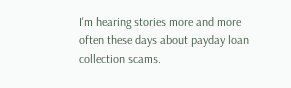I'm hearing stories more and more often these days about payday loan collection scams.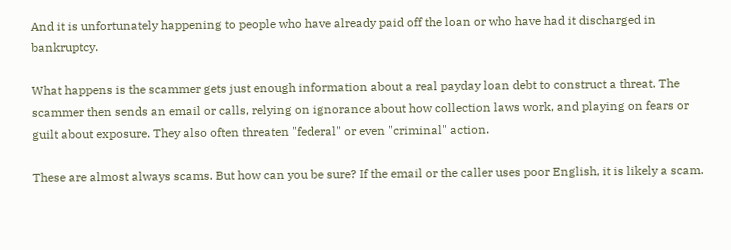And it is unfortunately happening to people who have already paid off the loan or who have had it discharged in bankruptcy.

What happens is the scammer gets just enough information about a real payday loan debt to construct a threat. The scammer then sends an email or calls, relying on ignorance about how collection laws work, and playing on fears or guilt about exposure. They also often threaten "federal" or even "criminal" action.

These are almost always scams. But how can you be sure? If the email or the caller uses poor English, it is likely a scam.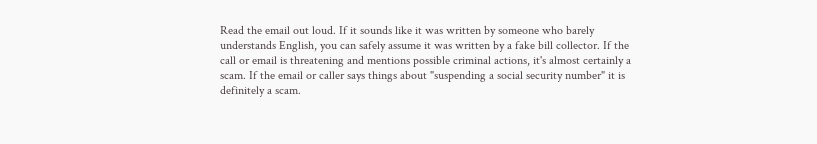Read the email out loud. If it sounds like it was written by someone who barely understands English, you can safely assume it was written by a fake bill collector. If the call or email is threatening and mentions possible criminal actions, it's almost certainly a scam. If the email or caller says things about "suspending a social security number" it is definitely a scam.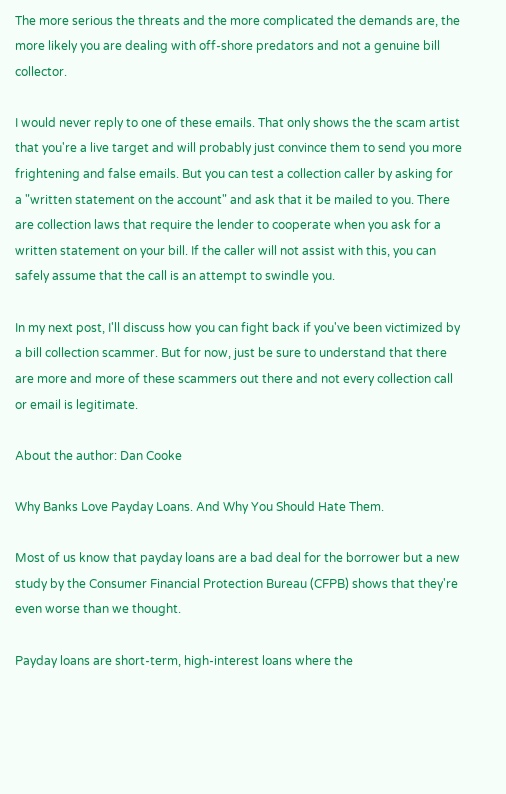The more serious the threats and the more complicated the demands are, the more likely you are dealing with off-shore predators and not a genuine bill collector.

I would never reply to one of these emails. That only shows the the scam artist that you're a live target and will probably just convince them to send you more frightening and false emails. But you can test a collection caller by asking for a "written statement on the account" and ask that it be mailed to you. There are collection laws that require the lender to cooperate when you ask for a written statement on your bill. If the caller will not assist with this, you can safely assume that the call is an attempt to swindle you.

In my next post, I'll discuss how you can fight back if you've been victimized by a bill collection scammer. But for now, just be sure to understand that there are more and more of these scammers out there and not every collection call or email is legitimate.

About the author: Dan Cooke

Why Banks Love Payday Loans. And Why You Should Hate Them.

Most of us know that payday loans are a bad deal for the borrower but a new study by the Consumer Financial Protection Bureau (CFPB) shows that they're even worse than we thought.

Payday loans are short-term, high-interest loans where the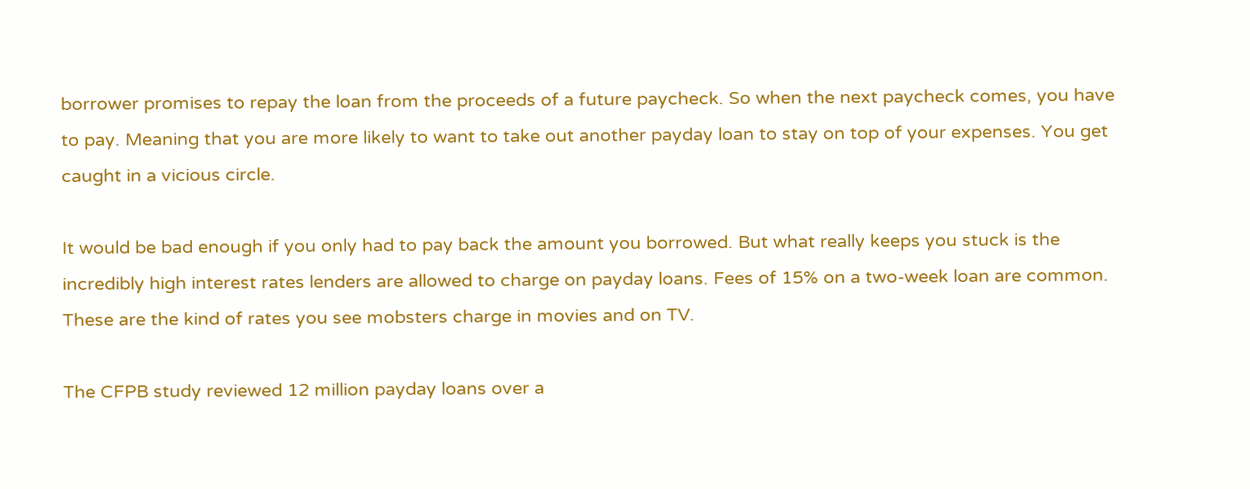borrower promises to repay the loan from the proceeds of a future paycheck. So when the next paycheck comes, you have to pay. Meaning that you are more likely to want to take out another payday loan to stay on top of your expenses. You get caught in a vicious circle.

It would be bad enough if you only had to pay back the amount you borrowed. But what really keeps you stuck is the incredibly high interest rates lenders are allowed to charge on payday loans. Fees of 15% on a two-week loan are common. These are the kind of rates you see mobsters charge in movies and on TV.

The CFPB study reviewed 12 million payday loans over a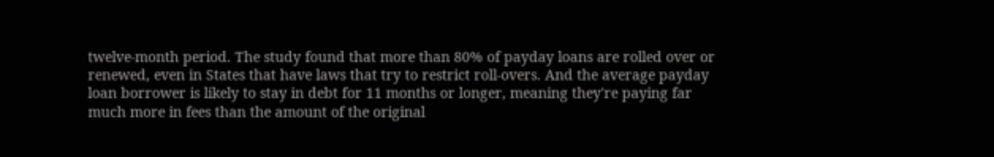twelve-month period. The study found that more than 80% of payday loans are rolled over or renewed, even in States that have laws that try to restrict roll-overs. And the average payday loan borrower is likely to stay in debt for 11 months or longer, meaning they're paying far much more in fees than the amount of the original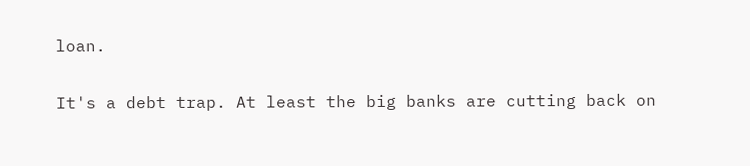loan.

It's a debt trap. At least the big banks are cutting back on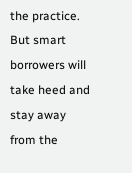the practice. But smart borrowers will take heed and stay away from the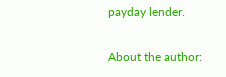payday lender.

About the author: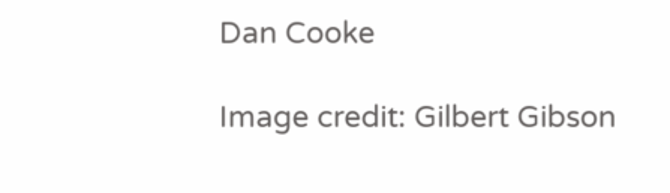Dan Cooke

Image credit: Gilbert Gibson